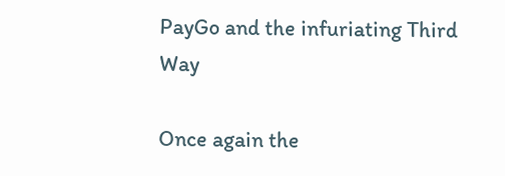PayGo and the infuriating Third Way

Once again the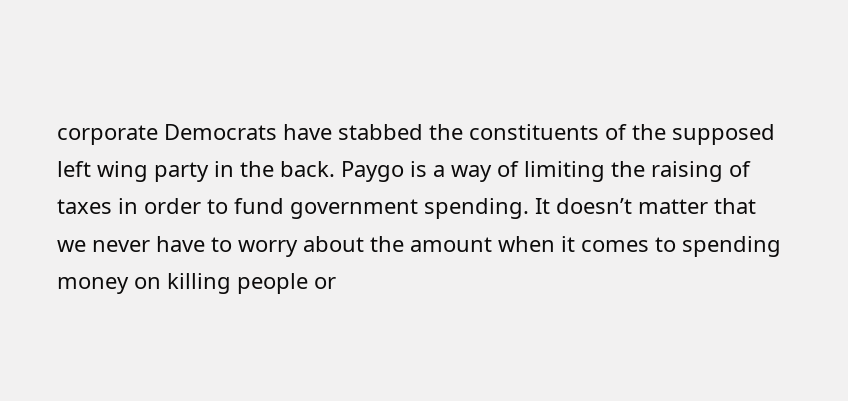corporate Democrats have stabbed the constituents of the supposed left wing party in the back. Paygo is a way of limiting the raising of taxes in order to fund government spending. It doesn’t matter that we never have to worry about the amount when it comes to spending money on killing people or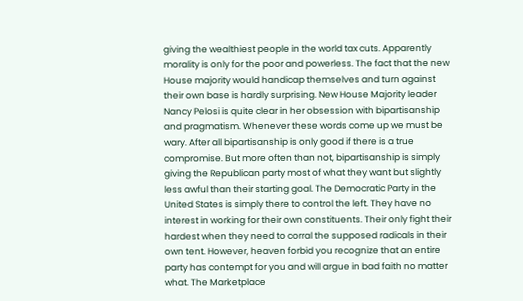giving the wealthiest people in the world tax cuts. Apparently morality is only for the poor and powerless. The fact that the new House majority would handicap themselves and turn against their own base is hardly surprising. New House Majority leader Nancy Pelosi is quite clear in her obsession with bipartisanship and pragmatism. Whenever these words come up we must be wary. After all bipartisanship is only good if there is a true compromise. But more often than not, bipartisanship is simply giving the Republican party most of what they want but slightly less awful than their starting goal. The Democratic Party in the United States is simply there to control the left. They have no interest in working for their own constituents. Their only fight their hardest when they need to corral the supposed radicals in their own tent. However, heaven forbid you recognize that an entire party has contempt for you and will argue in bad faith no matter what. The Marketplace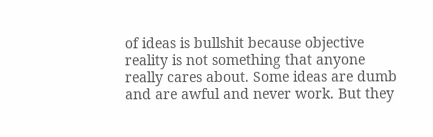of ideas is bullshit because objective reality is not something that anyone really cares about. Some ideas are dumb and are awful and never work. But they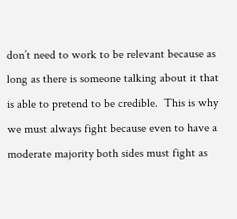don’t need to work to be relevant because as long as there is someone talking about it that is able to pretend to be credible.  This is why we must always fight because even to have a moderate majority both sides must fight as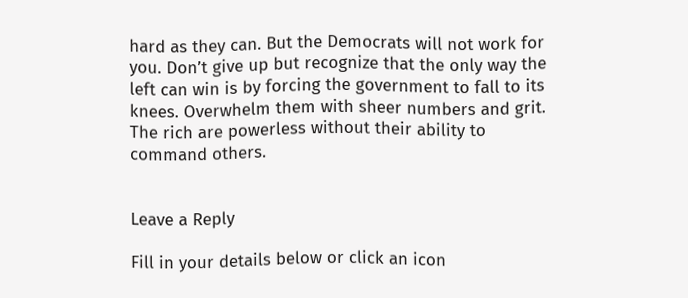hard as they can. But the Democrats will not work for you. Don’t give up but recognize that the only way the left can win is by forcing the government to fall to its knees. Overwhelm them with sheer numbers and grit. The rich are powerless without their ability to command others.


Leave a Reply

Fill in your details below or click an icon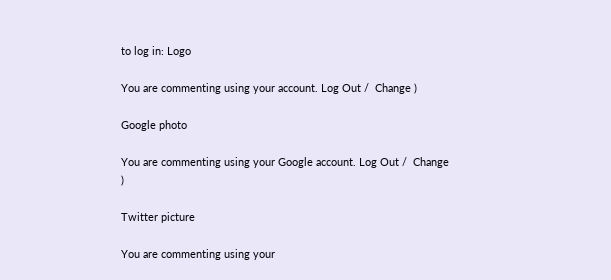to log in: Logo

You are commenting using your account. Log Out /  Change )

Google photo

You are commenting using your Google account. Log Out /  Change )

Twitter picture

You are commenting using your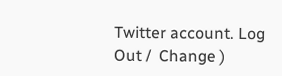Twitter account. Log Out /  Change )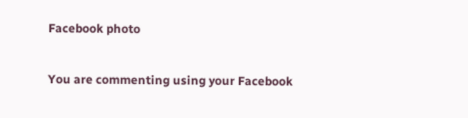Facebook photo

You are commenting using your Facebook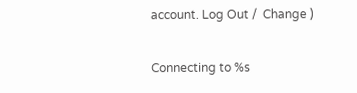account. Log Out /  Change )

Connecting to %s